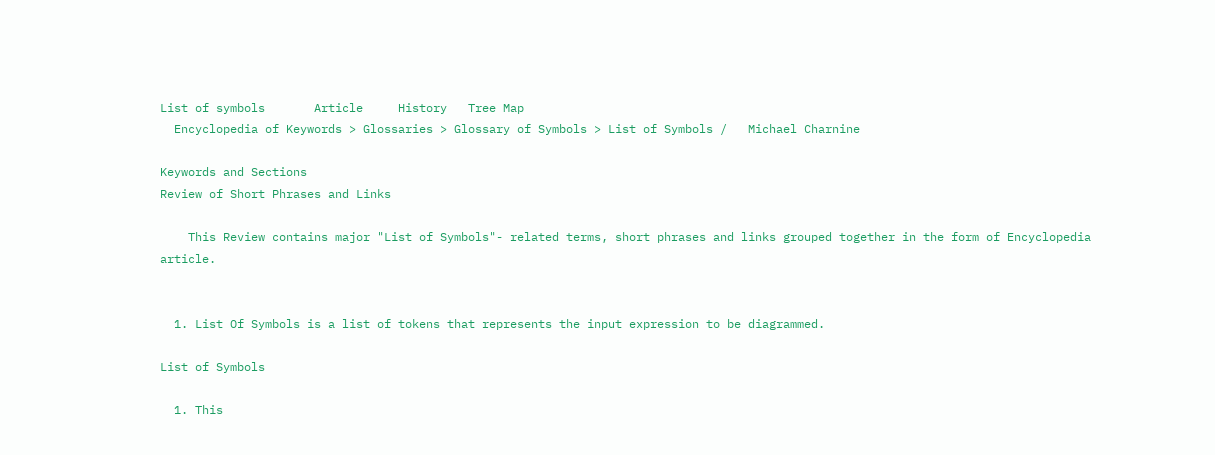List of symbols       Article     History   Tree Map
  Encyclopedia of Keywords > Glossaries > Glossary of Symbols > List of Symbols /   Michael Charnine

Keywords and Sections
Review of Short Phrases and Links

    This Review contains major "List of Symbols"- related terms, short phrases and links grouped together in the form of Encyclopedia article.


  1. List Of Symbols is a list of tokens that represents the input expression to be diagrammed.

List of Symbols

  1. This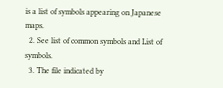is a list of symbols appearing on Japanese maps.
  2. See list of common symbols and List of symbols.
  3. The file indicated by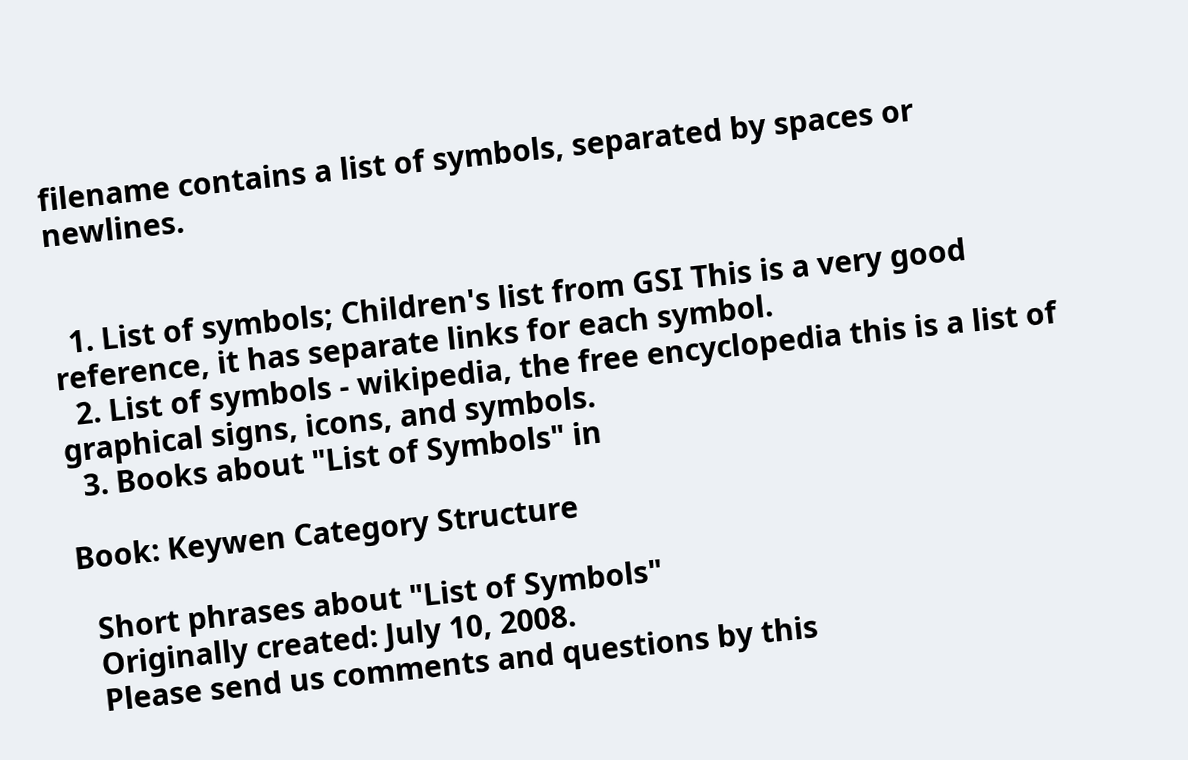filename contains a list of symbols, separated by spaces or newlines.


  1. List of symbols; Children's list from GSI This is a very good reference, it has separate links for each symbol.
  2. List of symbols - wikipedia, the free encyclopedia this is a list of graphical signs, icons, and symbols.
  3. Books about "List of Symbols" in

Book: Keywen Category Structure

  Short phrases about "List of Symbols"
  Originally created: July 10, 2008.
  Please send us comments and questions by this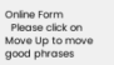Online Form
  Please click on Move Up to move good phrases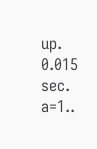up.
0.015 sec. a=1..